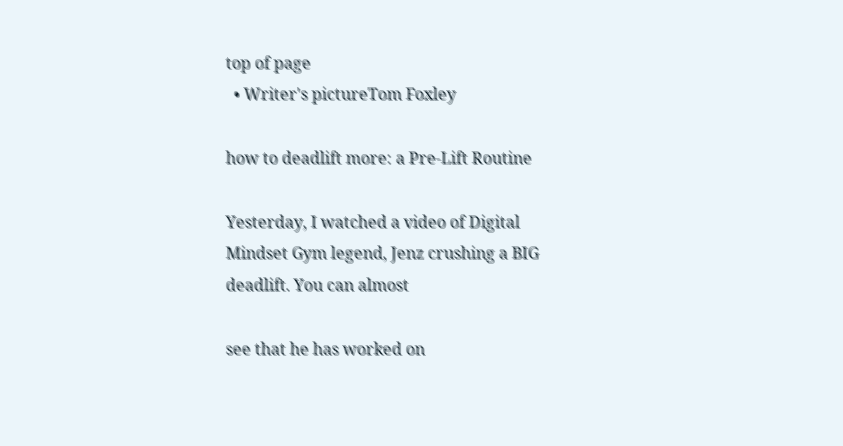top of page
  • Writer's pictureTom Foxley

how to deadlift more: a Pre-Lift Routine

Yesterday, I watched a video of Digital Mindset Gym legend, Jenz crushing a BIG deadlift. You can almost

see that he has worked on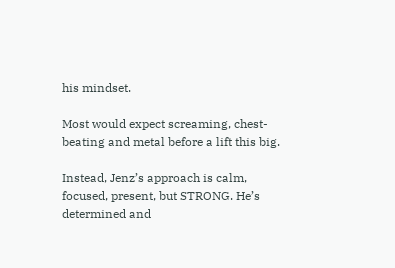his mindset.

Most would expect screaming, chest-beating and metal before a lift this big.

Instead, Jenz’s approach is calm, focused, present, but STRONG. He’s determined and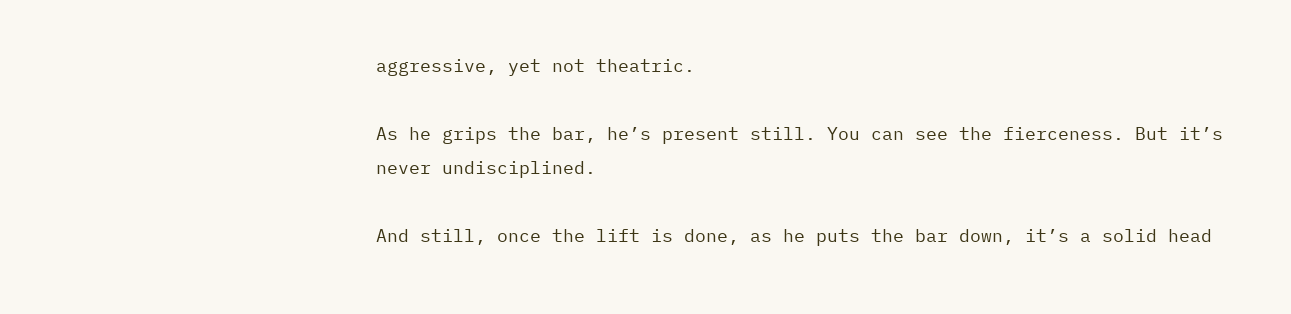aggressive, yet not theatric.

As he grips the bar, he’s present still. You can see the fierceness. But it’s never undisciplined.

And still, once the lift is done, as he puts the bar down, it’s a solid head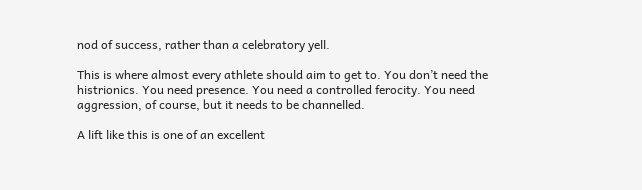nod of success, rather than a celebratory yell.

This is where almost every athlete should aim to get to. You don’t need the histrionics. You need presence. You need a controlled ferocity. You need aggression, of course, but it needs to be channelled.

A lift like this is one of an excellent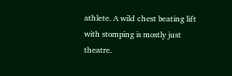athlete. A wild chest beating lift with stomping is mostly just theatre.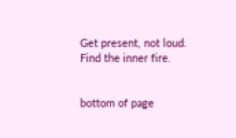Get present, not loud. Find the inner fire.


bottom of page